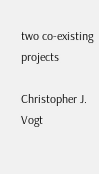two co-existing projects

Christopher J. Vogt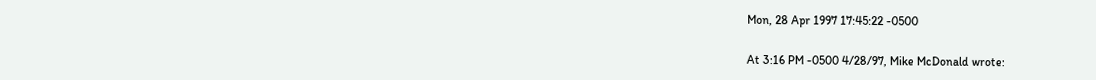Mon, 28 Apr 1997 17:45:22 -0500

At 3:16 PM -0500 4/28/97, Mike McDonald wrote: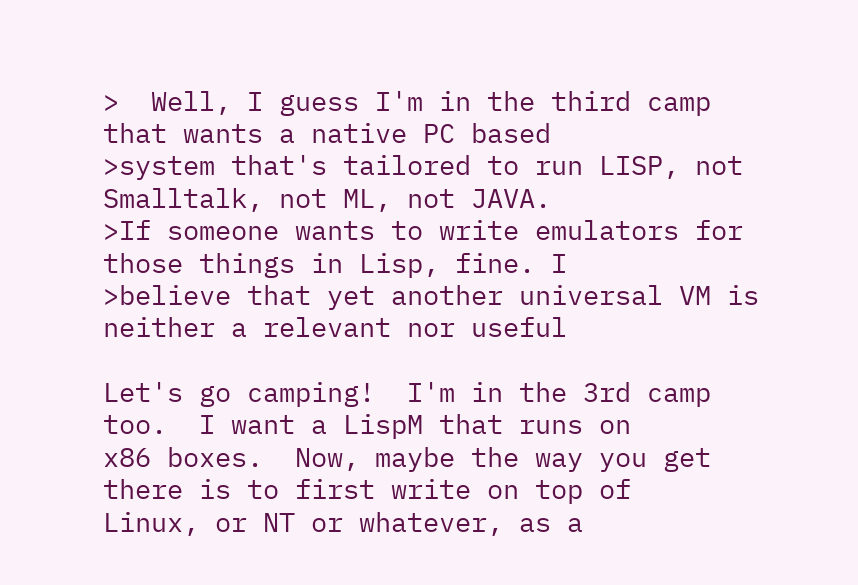>  Well, I guess I'm in the third camp that wants a native PC based
>system that's tailored to run LISP, not Smalltalk, not ML, not JAVA.
>If someone wants to write emulators for those things in Lisp, fine. I
>believe that yet another universal VM is neither a relevant nor useful

Let's go camping!  I'm in the 3rd camp too.  I want a LispM that runs on
x86 boxes.  Now, maybe the way you get there is to first write on top of
Linux, or NT or whatever, as a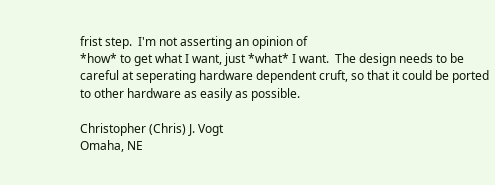frist step.  I'm not asserting an opinion of
*how* to get what I want, just *what* I want.  The design needs to be
careful at seperating hardware dependent cruft, so that it could be ported
to other hardware as easily as possible.

Christopher (Chris) J. Vogt
Omaha, NE